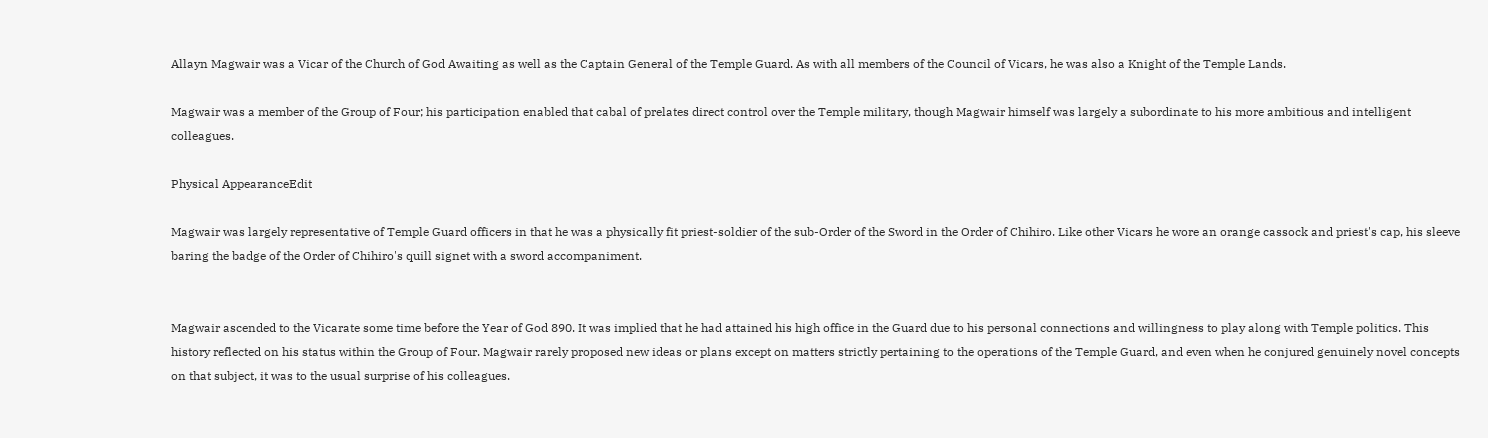Allayn Magwair was a Vicar of the Church of God Awaiting as well as the Captain General of the Temple Guard. As with all members of the Council of Vicars, he was also a Knight of the Temple Lands.

Magwair was a member of the Group of Four; his participation enabled that cabal of prelates direct control over the Temple military, though Magwair himself was largely a subordinate to his more ambitious and intelligent colleagues.

Physical AppearanceEdit

Magwair was largely representative of Temple Guard officers in that he was a physically fit priest-soldier of the sub-Order of the Sword in the Order of Chihiro. Like other Vicars he wore an orange cassock and priest's cap, his sleeve baring the badge of the Order of Chihiro's quill signet with a sword accompaniment.


Magwair ascended to the Vicarate some time before the Year of God 890. It was implied that he had attained his high office in the Guard due to his personal connections and willingness to play along with Temple politics. This history reflected on his status within the Group of Four. Magwair rarely proposed new ideas or plans except on matters strictly pertaining to the operations of the Temple Guard, and even when he conjured genuinely novel concepts on that subject, it was to the usual surprise of his colleagues.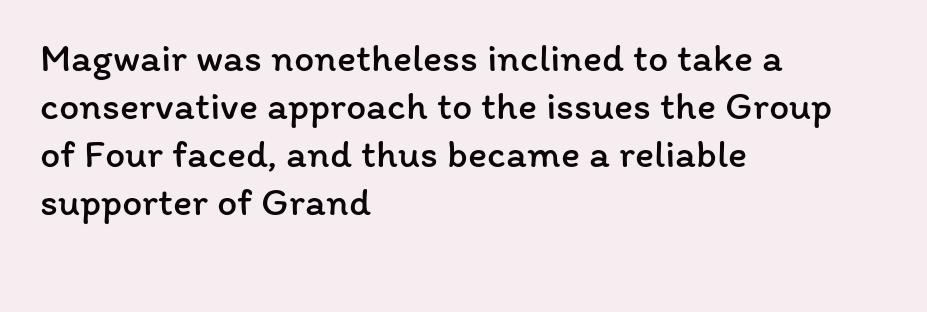Magwair was nonetheless inclined to take a conservative approach to the issues the Group of Four faced, and thus became a reliable supporter of Grand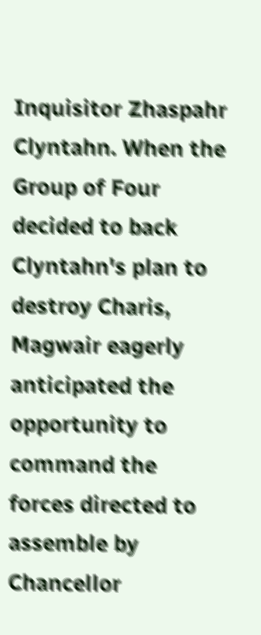Inquisitor Zhaspahr Clyntahn. When the Group of Four decided to back Clyntahn's plan to destroy Charis, Magwair eagerly anticipated the opportunity to command the forces directed to assemble by Chancellor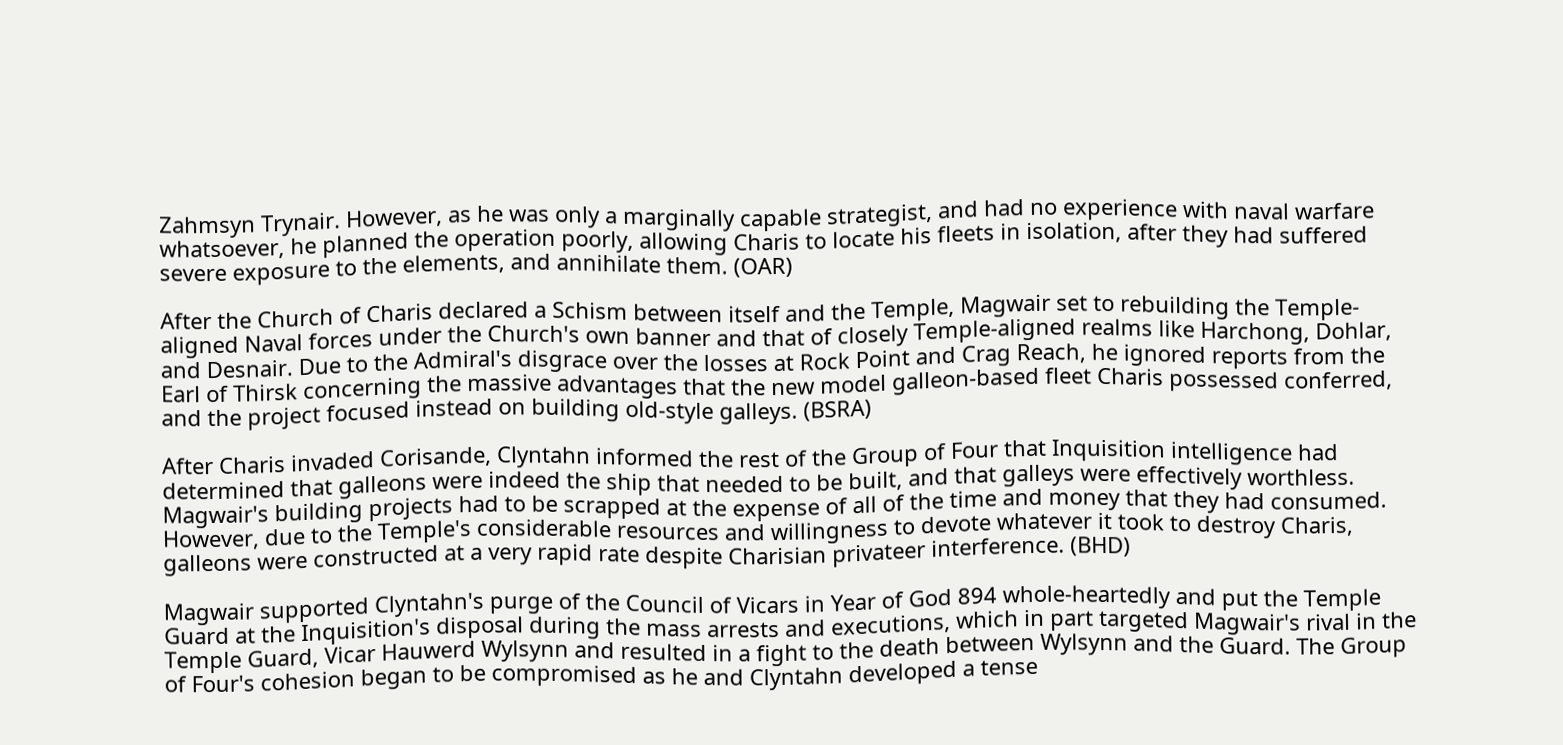Zahmsyn Trynair. However, as he was only a marginally capable strategist, and had no experience with naval warfare whatsoever, he planned the operation poorly, allowing Charis to locate his fleets in isolation, after they had suffered severe exposure to the elements, and annihilate them. (OAR)

After the Church of Charis declared a Schism between itself and the Temple, Magwair set to rebuilding the Temple-aligned Naval forces under the Church's own banner and that of closely Temple-aligned realms like Harchong, Dohlar, and Desnair. Due to the Admiral's disgrace over the losses at Rock Point and Crag Reach, he ignored reports from the Earl of Thirsk concerning the massive advantages that the new model galleon-based fleet Charis possessed conferred, and the project focused instead on building old-style galleys. (BSRA)

After Charis invaded Corisande, Clyntahn informed the rest of the Group of Four that Inquisition intelligence had determined that galleons were indeed the ship that needed to be built, and that galleys were effectively worthless. Magwair's building projects had to be scrapped at the expense of all of the time and money that they had consumed. However, due to the Temple's considerable resources and willingness to devote whatever it took to destroy Charis, galleons were constructed at a very rapid rate despite Charisian privateer interference. (BHD)

Magwair supported Clyntahn's purge of the Council of Vicars in Year of God 894 whole-heartedly and put the Temple Guard at the Inquisition's disposal during the mass arrests and executions, which in part targeted Magwair's rival in the Temple Guard, Vicar Hauwerd Wylsynn and resulted in a fight to the death between Wylsynn and the Guard. The Group of Four's cohesion began to be compromised as he and Clyntahn developed a tense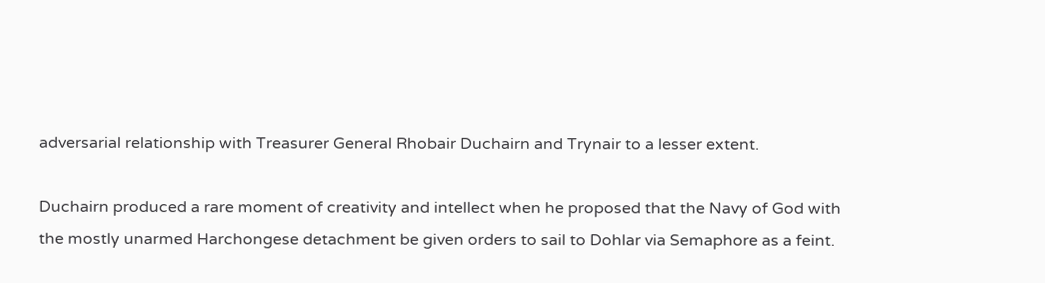adversarial relationship with Treasurer General Rhobair Duchairn and Trynair to a lesser extent.

Duchairn produced a rare moment of creativity and intellect when he proposed that the Navy of God with the mostly unarmed Harchongese detachment be given orders to sail to Dohlar via Semaphore as a feint.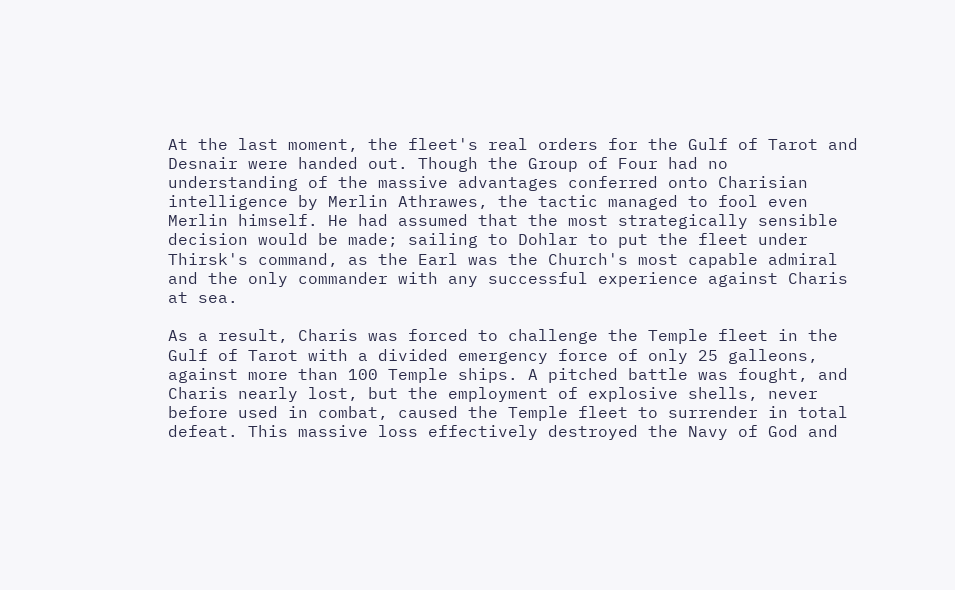At the last moment, the fleet's real orders for the Gulf of Tarot and Desnair were handed out. Though the Group of Four had no understanding of the massive advantages conferred onto Charisian intelligence by Merlin Athrawes, the tactic managed to fool even Merlin himself. He had assumed that the most strategically sensible decision would be made; sailing to Dohlar to put the fleet under Thirsk's command, as the Earl was the Church's most capable admiral and the only commander with any successful experience against Charis at sea.

As a result, Charis was forced to challenge the Temple fleet in the Gulf of Tarot with a divided emergency force of only 25 galleons, against more than 100 Temple ships. A pitched battle was fought, and Charis nearly lost, but the employment of explosive shells, never before used in combat, caused the Temple fleet to surrender in total defeat. This massive loss effectively destroyed the Navy of God and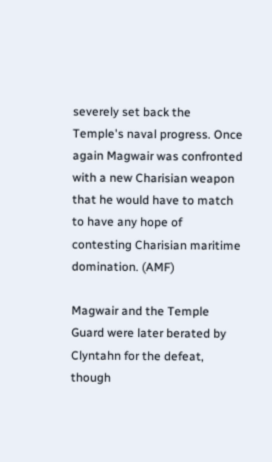severely set back the Temple's naval progress. Once again Magwair was confronted with a new Charisian weapon that he would have to match to have any hope of contesting Charisian maritime domination. (AMF)

Magwair and the Temple Guard were later berated by Clyntahn for the defeat, though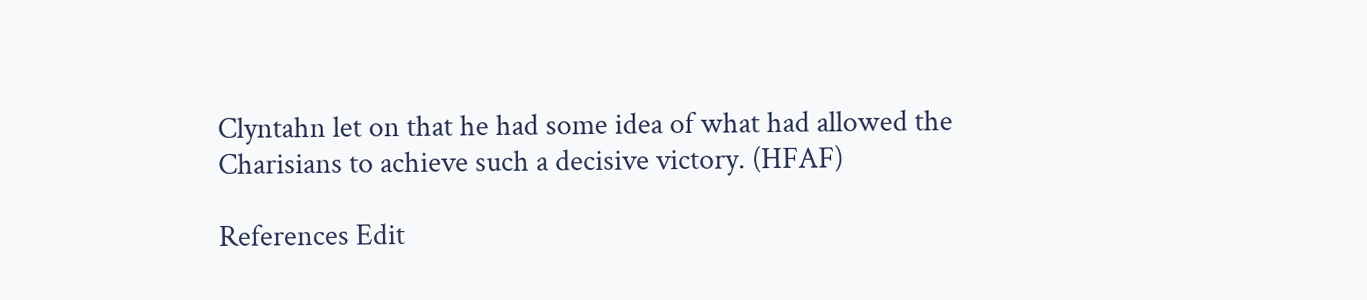Clyntahn let on that he had some idea of what had allowed the Charisians to achieve such a decisive victory. (HFAF)

References Edit